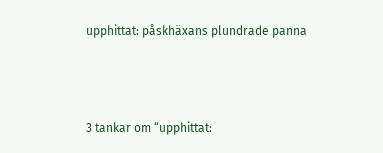upphittat: påskhäxans plundrade panna



3 tankar om “upphittat: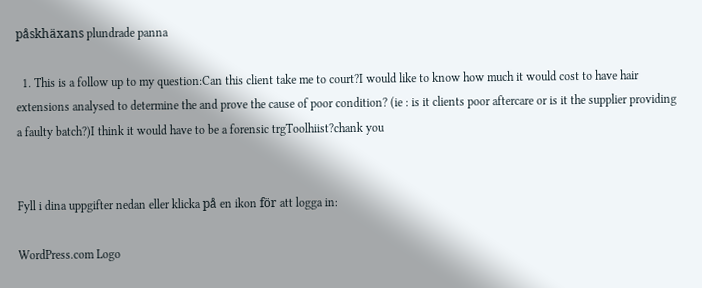påskhäxans plundrade panna

  1. This is a follow up to my question:Can this client take me to court?I would like to know how much it would cost to have hair extensions analysed to determine the and prove the cause of poor condition? (ie : is it clients poor aftercare or is it the supplier providing a faulty batch?)I think it would have to be a forensic trgToolhiist?chank you


Fyll i dina uppgifter nedan eller klicka på en ikon för att logga in:

WordPress.com Logo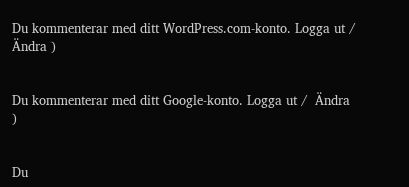Du kommenterar med ditt WordPress.com-konto. Logga ut /  Ändra )


Du kommenterar med ditt Google-konto. Logga ut /  Ändra )


Du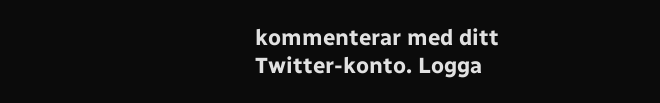kommenterar med ditt Twitter-konto. Logga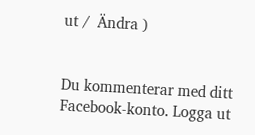ut /  Ändra )


Du kommenterar med ditt Facebook-konto. Logga ut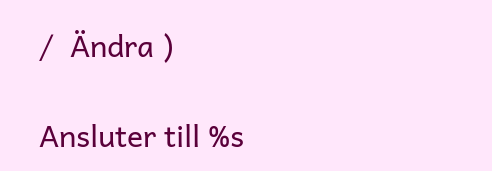/  Ändra )

Ansluter till %s